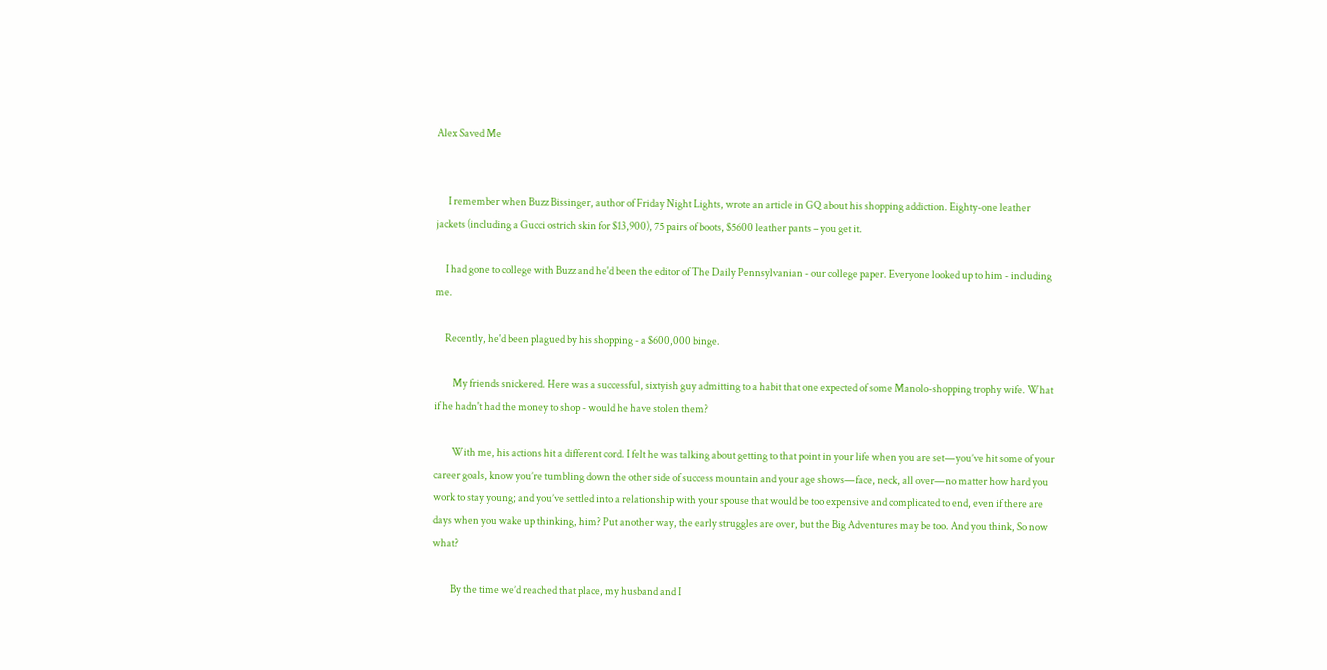Alex Saved Me


      I remember when Buzz Bissinger, author of Friday Night Lights, wrote an article in GQ about his shopping addiction. Eighty-one leather jackets (including a Gucci ostrich skin for $13,900), 75 pairs of boots, $5600 leather pants – you get it.

     I had gone to college with Buzz and he'd been the editor of The Daily Pennsylvanian - our college paper. Everyone looked up to him - including me.

     Recently, he'd been plagued by his shopping - a $600,000 binge.

         My friends snickered. Here was a successful, sixtyish guy admitting to a habit that one expected of some Manolo-shopping trophy wife. What if he hadn't had the money to shop - would he have stolen them?

         With me, his actions hit a different cord. I felt he was talking about getting to that point in your life when you are set—you’ve hit some of your career goals, know you’re tumbling down the other side of success mountain and your age shows—face, neck, all over—no matter how hard you work to stay young; and you’ve settled into a relationship with your spouse that would be too expensive and complicated to end, even if there are days when you wake up thinking, him? Put another way, the early struggles are over, but the Big Adventures may be too. And you think, So now what?

         By the time we’d reached that place, my husband and I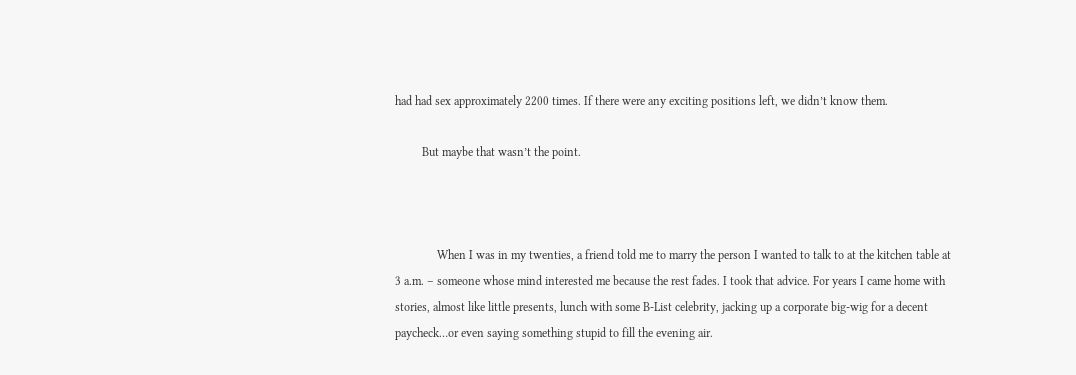had had sex approximately 2200 times. If there were any exciting positions left, we didn’t know them.

         But maybe that wasn’t the point.



              When I was in my twenties, a friend told me to marry the person I wanted to talk to at the kitchen table at 3 a.m. – someone whose mind interested me because the rest fades. I took that advice. For years I came home with stories, almost like little presents, lunch with some B-List celebrity, jacking up a corporate big-wig for a decent paycheck…or even saying something stupid to fill the evening air.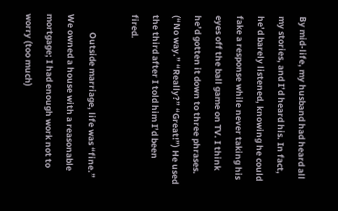By mid-life, my husband had heard all my stories, and I’d heard his. In fact, he’d barely listened, knowing he could fake a response while never taking his eyes off the ball game on TV. I think he’d gotten it down to three phrases. (“No way.” “Really?” “Great!”) He used the third after I told him I’d been fired.

         Outside marriage, life was “fine.” We owned a house with a reasonable mortgage; I had enough work not to worry (too much)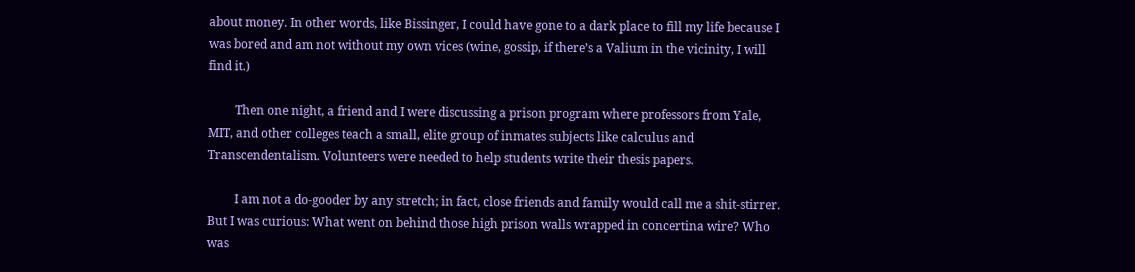about money. In other words, like Bissinger, I could have gone to a dark place to fill my life because I was bored and am not without my own vices (wine, gossip, if there’s a Valium in the vicinity, I will find it.)

         Then one night, a friend and I were discussing a prison program where professors from Yale, MIT, and other colleges teach a small, elite group of inmates subjects like calculus and Transcendentalism. Volunteers were needed to help students write their thesis papers.

         I am not a do-gooder by any stretch; in fact, close friends and family would call me a shit-stirrer. But I was curious: What went on behind those high prison walls wrapped in concertina wire? Who was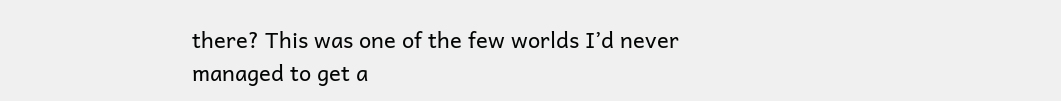there? This was one of the few worlds I’d never managed to get a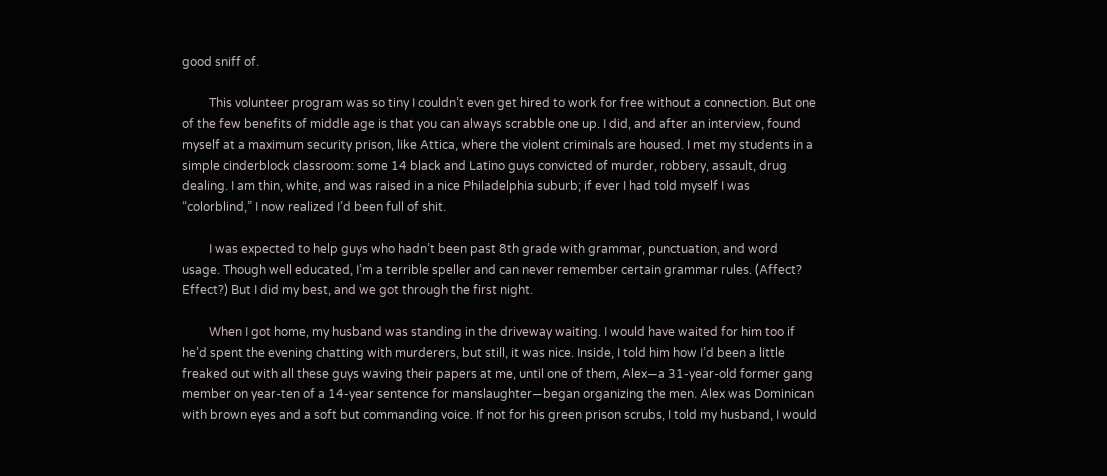good sniff of.

         This volunteer program was so tiny I couldn’t even get hired to work for free without a connection. But one of the few benefits of middle age is that you can always scrabble one up. I did, and after an interview, found myself at a maximum security prison, like Attica, where the violent criminals are housed. I met my students in a simple cinderblock classroom: some 14 black and Latino guys convicted of murder, robbery, assault, drug dealing. I am thin, white, and was raised in a nice Philadelphia suburb; if ever I had told myself I was “colorblind,” I now realized I’d been full of shit.

         I was expected to help guys who hadn’t been past 8th grade with grammar, punctuation, and word usage. Though well educated, I’m a terrible speller and can never remember certain grammar rules. (Affect? Effect?) But I did my best, and we got through the first night.

         When I got home, my husband was standing in the driveway waiting. I would have waited for him too if he’d spent the evening chatting with murderers, but still, it was nice. Inside, I told him how I’d been a little freaked out with all these guys waving their papers at me, until one of them, Alex—a 31-year-old former gang member on year-ten of a 14-year sentence for manslaughter—began organizing the men. Alex was Dominican with brown eyes and a soft but commanding voice. If not for his green prison scrubs, I told my husband, I would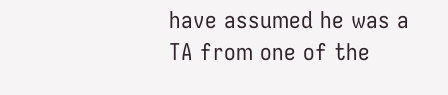have assumed he was a TA from one of the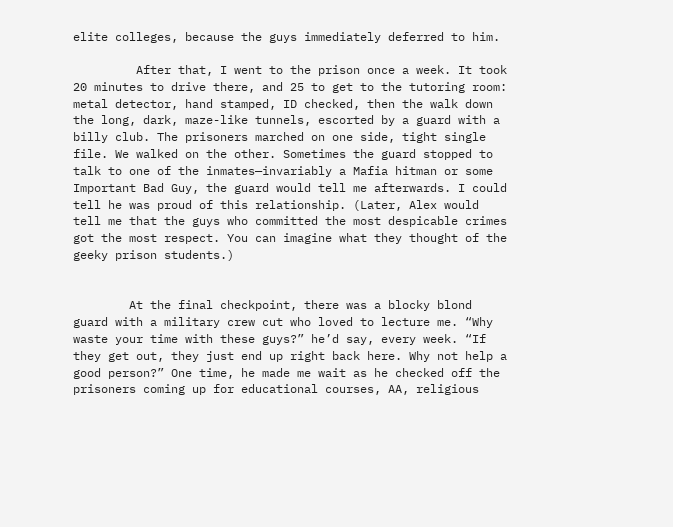elite colleges, because the guys immediately deferred to him.

         After that, I went to the prison once a week. It took 20 minutes to drive there, and 25 to get to the tutoring room: metal detector, hand stamped, ID checked, then the walk down the long, dark, maze-like tunnels, escorted by a guard with a billy club. The prisoners marched on one side, tight single file. We walked on the other. Sometimes the guard stopped to talk to one of the inmates—invariably a Mafia hitman or some Important Bad Guy, the guard would tell me afterwards. I could tell he was proud of this relationship. (Later, Alex would tell me that the guys who committed the most despicable crimes got the most respect. You can imagine what they thought of the geeky prison students.)


        At the final checkpoint, there was a blocky blond guard with a military crew cut who loved to lecture me. “Why waste your time with these guys?” he’d say, every week. “If they get out, they just end up right back here. Why not help a good person?” One time, he made me wait as he checked off the prisoners coming up for educational courses, AA, religious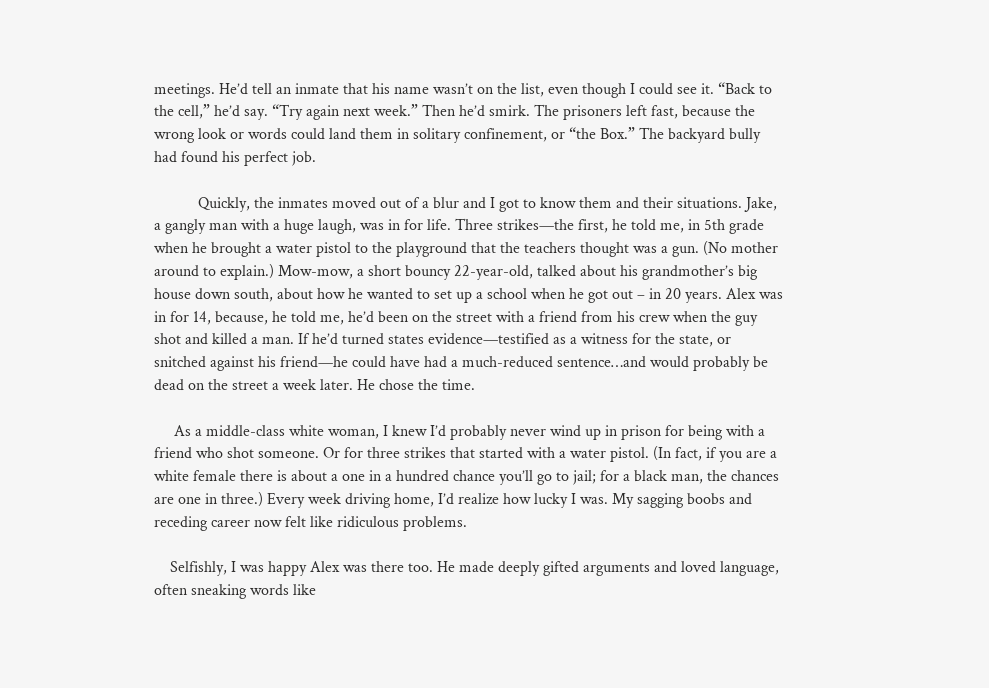meetings. He’d tell an inmate that his name wasn’t on the list, even though I could see it. “Back to the cell,” he’d say. “Try again next week.” Then he’d smirk. The prisoners left fast, because the wrong look or words could land them in solitary confinement, or “the Box.” The backyard bully had found his perfect job.

           Quickly, the inmates moved out of a blur and I got to know them and their situations. Jake, a gangly man with a huge laugh, was in for life. Three strikes—the first, he told me, in 5th grade when he brought a water pistol to the playground that the teachers thought was a gun. (No mother around to explain.) Mow-mow, a short bouncy 22-year-old, talked about his grandmother’s big house down south, about how he wanted to set up a school when he got out – in 20 years. Alex was in for 14, because, he told me, he’d been on the street with a friend from his crew when the guy shot and killed a man. If he’d turned states evidence—testified as a witness for the state, or snitched against his friend—he could have had a much-reduced sentence…and would probably be dead on the street a week later. He chose the time.

     As a middle-class white woman, I knew I’d probably never wind up in prison for being with a friend who shot someone. Or for three strikes that started with a water pistol. (In fact, if you are a white female there is about a one in a hundred chance you’ll go to jail; for a black man, the chances are one in three.) Every week driving home, I’d realize how lucky I was. My sagging boobs and receding career now felt like ridiculous problems.

    Selfishly, I was happy Alex was there too. He made deeply gifted arguments and loved language, often sneaking words like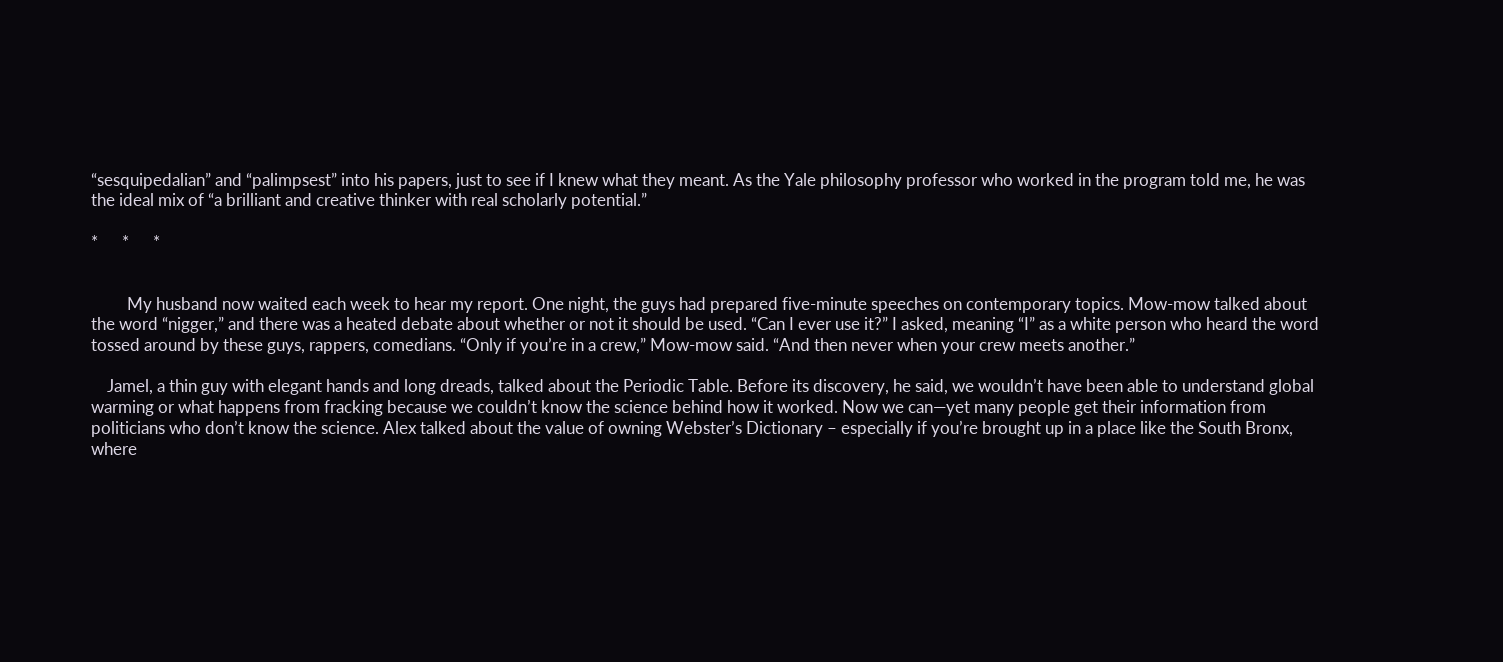“sesquipedalian” and “palimpsest” into his papers, just to see if I knew what they meant. As the Yale philosophy professor who worked in the program told me, he was the ideal mix of “a brilliant and creative thinker with real scholarly potential.”

*      *      *


         My husband now waited each week to hear my report. One night, the guys had prepared five-minute speeches on contemporary topics. Mow-mow talked about the word “nigger,” and there was a heated debate about whether or not it should be used. “Can I ever use it?” I asked, meaning “I” as a white person who heard the word tossed around by these guys, rappers, comedians. “Only if you’re in a crew,” Mow-mow said. “And then never when your crew meets another.”

    Jamel, a thin guy with elegant hands and long dreads, talked about the Periodic Table. Before its discovery, he said, we wouldn’t have been able to understand global warming or what happens from fracking because we couldn’t know the science behind how it worked. Now we can—yet many people get their information from politicians who don’t know the science. Alex talked about the value of owning Webster’s Dictionary – especially if you’re brought up in a place like the South Bronx, where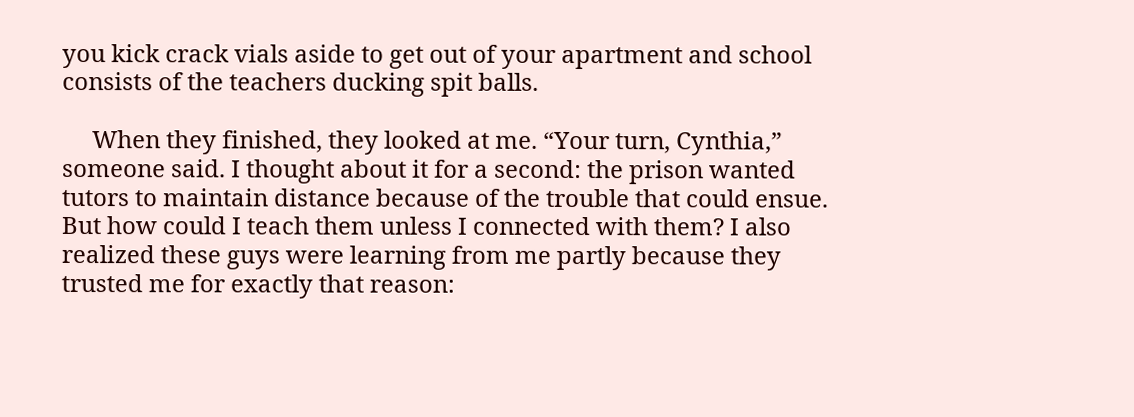you kick crack vials aside to get out of your apartment and school consists of the teachers ducking spit balls.

     When they finished, they looked at me. “Your turn, Cynthia,” someone said. I thought about it for a second: the prison wanted tutors to maintain distance because of the trouble that could ensue. But how could I teach them unless I connected with them? I also realized these guys were learning from me partly because they trusted me for exactly that reason: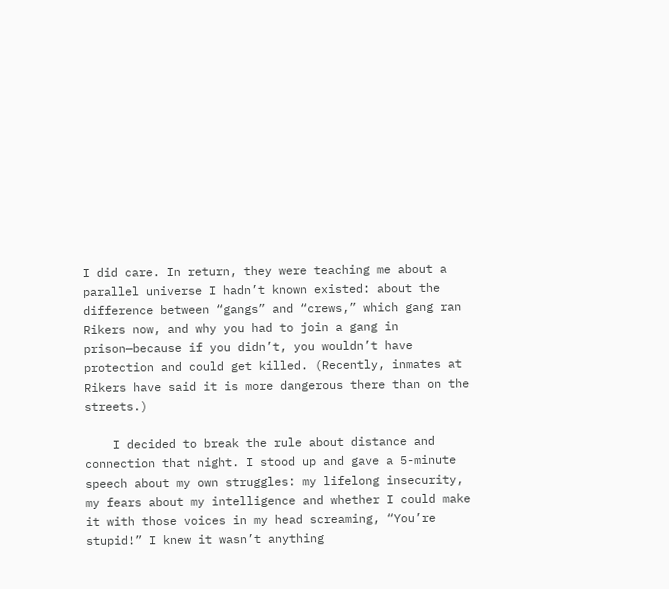I did care. In return, they were teaching me about a parallel universe I hadn’t known existed: about the difference between “gangs” and “crews,” which gang ran Rikers now, and why you had to join a gang in prison—because if you didn’t, you wouldn’t have protection and could get killed. (Recently, inmates at Rikers have said it is more dangerous there than on the streets.)

    I decided to break the rule about distance and connection that night. I stood up and gave a 5-minute speech about my own struggles: my lifelong insecurity, my fears about my intelligence and whether I could make it with those voices in my head screaming, “You’re stupid!” I knew it wasn’t anything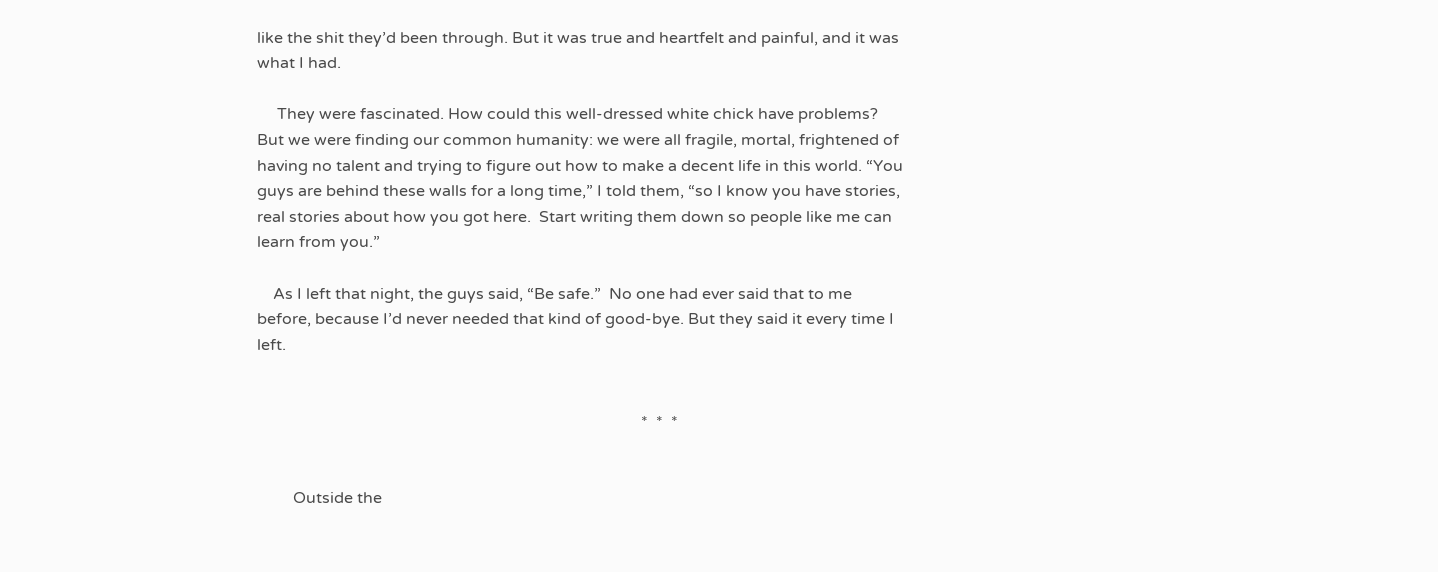like the shit they’d been through. But it was true and heartfelt and painful, and it was what I had.

     They were fascinated. How could this well-dressed white chick have problems? But we were finding our common humanity: we were all fragile, mortal, frightened of having no talent and trying to figure out how to make a decent life in this world. “You guys are behind these walls for a long time,” I told them, “so I know you have stories, real stories about how you got here.  Start writing them down so people like me can learn from you.”

    As I left that night, the guys said, “Be safe.”  No one had ever said that to me before, because I’d never needed that kind of good-bye. But they said it every time I left.


                                                                                                *  *  *


         Outside the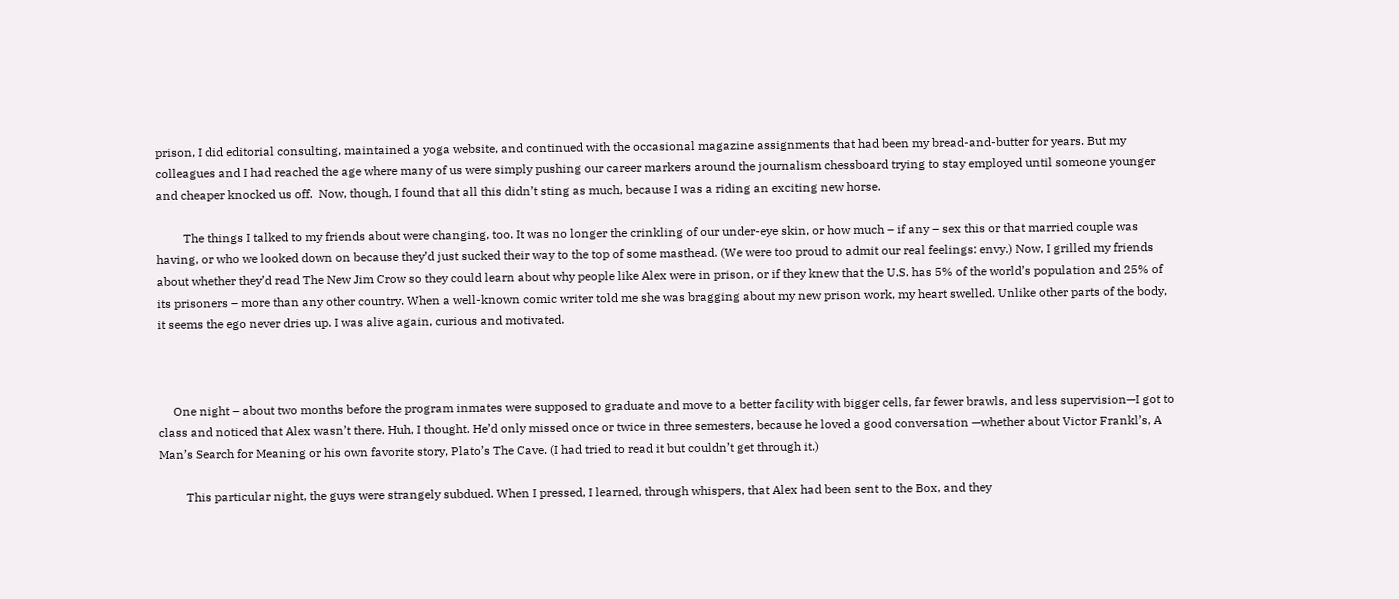prison, I did editorial consulting, maintained a yoga website, and continued with the occasional magazine assignments that had been my bread-and-butter for years. But my colleagues and I had reached the age where many of us were simply pushing our career markers around the journalism chessboard trying to stay employed until someone younger and cheaper knocked us off.  Now, though, I found that all this didn’t sting as much, because I was a riding an exciting new horse.

         The things I talked to my friends about were changing, too. It was no longer the crinkling of our under-eye skin, or how much – if any – sex this or that married couple was having, or who we looked down on because they’d just sucked their way to the top of some masthead. (We were too proud to admit our real feelings: envy.) Now, I grilled my friends about whether they’d read The New Jim Crow so they could learn about why people like Alex were in prison, or if they knew that the U.S. has 5% of the world’s population and 25% of its prisoners – more than any other country. When a well-known comic writer told me she was bragging about my new prison work, my heart swelled. Unlike other parts of the body, it seems the ego never dries up. I was alive again, curious and motivated.



     One night – about two months before the program inmates were supposed to graduate and move to a better facility with bigger cells, far fewer brawls, and less supervision—I got to class and noticed that Alex wasn’t there. Huh, I thought. He’d only missed once or twice in three semesters, because he loved a good conversation —whether about Victor Frankl’s, A Man’s Search for Meaning or his own favorite story, Plato’s The Cave. (I had tried to read it but couldn’t get through it.)

         This particular night, the guys were strangely subdued. When I pressed, I learned, through whispers, that Alex had been sent to the Box, and they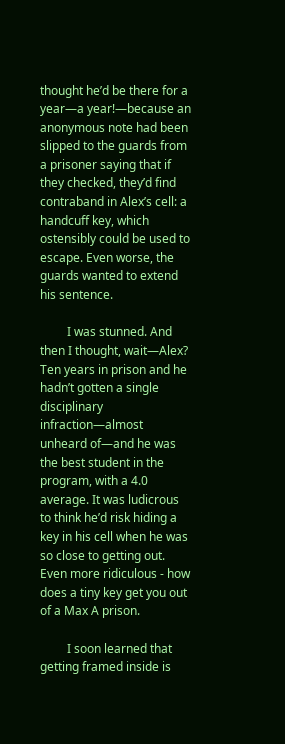thought he’d be there for a year—a year!—because an anonymous note had been slipped to the guards from a prisoner saying that if they checked, they’d find contraband in Alex’s cell: a handcuff key, which ostensibly could be used to escape. Even worse, the guards wanted to extend his sentence.

         I was stunned. And then I thought, wait—Alex? Ten years in prison and he hadn’t gotten a single disciplinary infraction—almost unheard of—and he was the best student in the program, with a 4.0 average. It was ludicrous to think he’d risk hiding a key in his cell when he was so close to getting out.  Even more ridiculous - how does a tiny key get you out of a Max A prison.

         I soon learned that getting framed inside is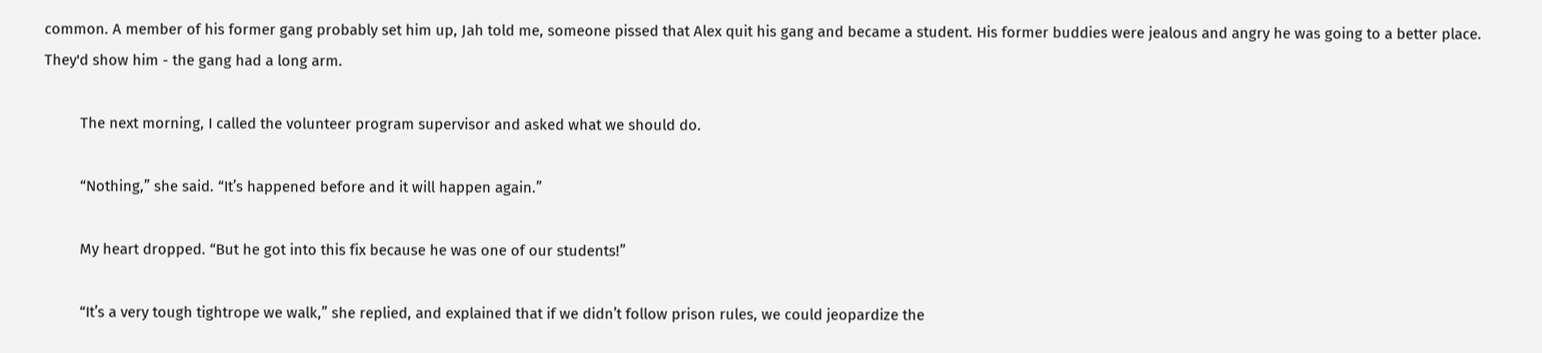common. A member of his former gang probably set him up, Jah told me, someone pissed that Alex quit his gang and became a student. His former buddies were jealous and angry he was going to a better place.  They'd show him - the gang had a long arm.

         The next morning, I called the volunteer program supervisor and asked what we should do.

         “Nothing,” she said. “It’s happened before and it will happen again.”

         My heart dropped. “But he got into this fix because he was one of our students!”

         “It’s a very tough tightrope we walk,” she replied, and explained that if we didn’t follow prison rules, we could jeopardize the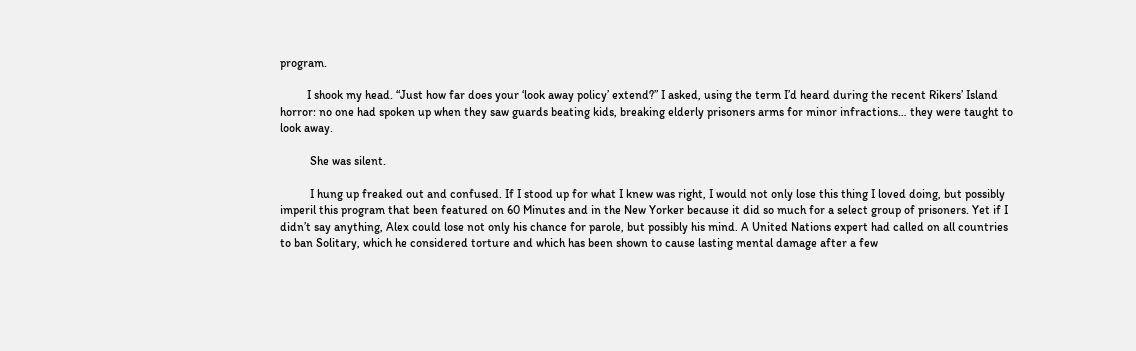program.

         I shook my head. “Just how far does your ‘look away policy’ extend?” I asked, using the term I’d heard during the recent Rikers’ Island horror: no one had spoken up when they saw guards beating kids, breaking elderly prisoners arms for minor infractions… they were taught to look away.

          She was silent.

          I hung up freaked out and confused. If I stood up for what I knew was right, I would not only lose this thing I loved doing, but possibly imperil this program that been featured on 60 Minutes and in the New Yorker because it did so much for a select group of prisoners. Yet if I didn’t say anything, Alex could lose not only his chance for parole, but possibly his mind. A United Nations expert had called on all countries to ban Solitary, which he considered torture and which has been shown to cause lasting mental damage after a few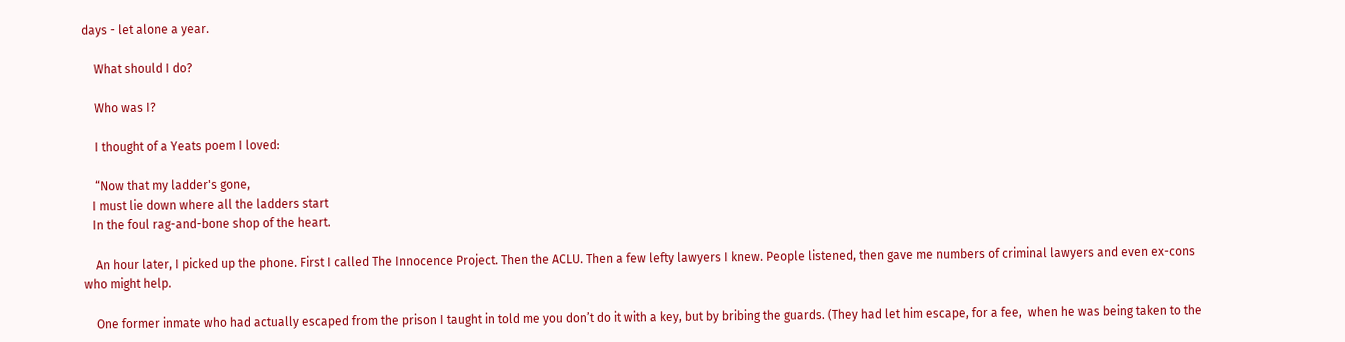days - let alone a year.

    What should I do?

    Who was I?

    I thought of a Yeats poem I loved:

    “Now that my ladder's gone,
   I must lie down where all the ladders start
   In the foul rag-and-bone shop of the heart.

    An hour later, I picked up the phone. First I called The Innocence Project. Then the ACLU. Then a few lefty lawyers I knew. People listened, then gave me numbers of criminal lawyers and even ex-cons who might help.

    One former inmate who had actually escaped from the prison I taught in told me you don’t do it with a key, but by bribing the guards. (They had let him escape, for a fee,  when he was being taken to the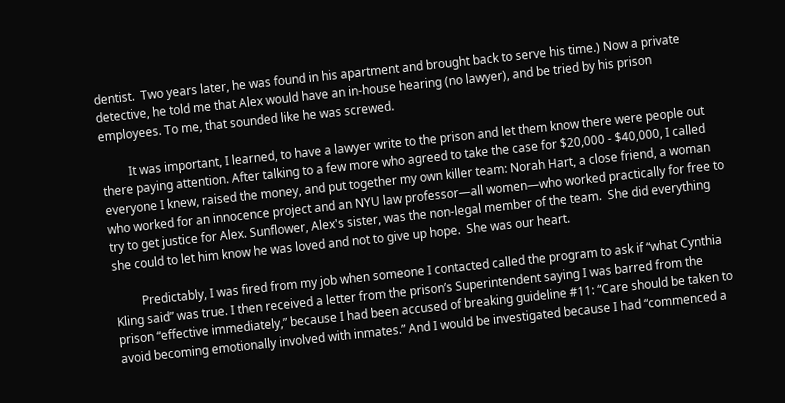dentist.  Two years later, he was found in his apartment and brought back to serve his time.) Now a private detective, he told me that Alex would have an in-house hearing (no lawyer), and be tried by his prison employees. To me, that sounded like he was screwed.

         It was important, I learned, to have a lawyer write to the prison and let them know there were people out there paying attention. After talking to a few more who agreed to take the case for $20,000 - $40,000, I called everyone I knew, raised the money, and put together my own killer team: Norah Hart, a close friend, a woman who worked for an innocence project and an NYU law professor—all women—who worked practically for free to try to get justice for Alex. Sunflower, Alex's sister, was the non-legal member of the team.  She did everything she could to let him know he was loved and not to give up hope.  She was our heart.

         Predictably, I was fired from my job when someone I contacted called the program to ask if “what Cynthia Kling said” was true. I then received a letter from the prison’s Superintendent saying I was barred from the prison “effective immediately,” because I had been accused of breaking guideline #11: “Care should be taken to avoid becoming emotionally involved with inmates.” And I would be investigated because I had “commenced a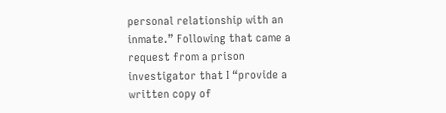personal relationship with an inmate.” Following that came a request from a prison investigator that I “provide a written copy of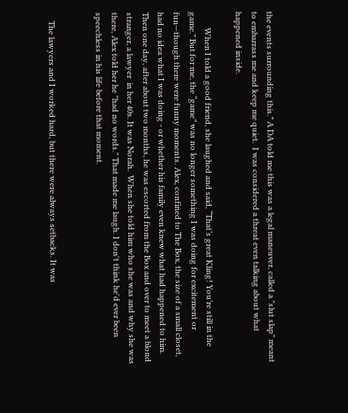the events surrounding this.” A DA told me this was a legal maneuver, called a "slut slap" meant to embarrass me and keep me quiet.  I was considered a threat even talking about what happened inside.

        When I told a good friend, she laughed and said, “That’s great Kling! You’re still in the game.” But for me, the “game” was no longer something I was doing for excitement or fun—though there were funny moments. Alex, confined to The Box, the size of a small closet, had no idea what I was doing - or whether his family even knew what had happened to him. Then one day, after about two months, he was escorted from the Box and over to meet a blond stranger, a lawyer  in her 40s. It was Norah.  When she told him who she was and why she was there, Alex told her he "had no words." That made me laugh. I don't think he'd ever been speechless in his life before that moment.


    The lawyers and I worked hard, but there were always setbacks. It was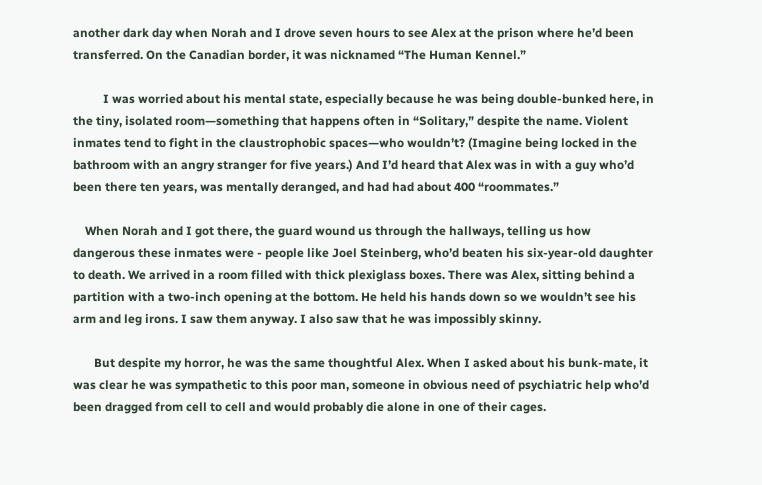another dark day when Norah and I drove seven hours to see Alex at the prison where he’d been transferred. On the Canadian border, it was nicknamed “The Human Kennel.”

          I was worried about his mental state, especially because he was being double-bunked here, in the tiny, isolated room—something that happens often in “Solitary,” despite the name. Violent inmates tend to fight in the claustrophobic spaces—who wouldn’t? (Imagine being locked in the bathroom with an angry stranger for five years.) And I’d heard that Alex was in with a guy who’d been there ten years, was mentally deranged, and had had about 400 “roommates.”

    When Norah and I got there, the guard wound us through the hallways, telling us how dangerous these inmates were - people like Joel Steinberg, who’d beaten his six-year-old daughter to death. We arrived in a room filled with thick plexiglass boxes. There was Alex, sitting behind a partition with a two-inch opening at the bottom. He held his hands down so we wouldn’t see his arm and leg irons. I saw them anyway. I also saw that he was impossibly skinny.

       But despite my horror, he was the same thoughtful Alex. When I asked about his bunk-mate, it was clear he was sympathetic to this poor man, someone in obvious need of psychiatric help who’d been dragged from cell to cell and would probably die alone in one of their cages.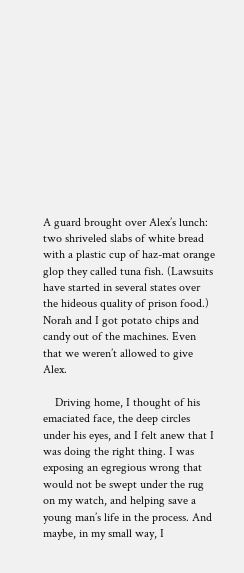A guard brought over Alex’s lunch: two shriveled slabs of white bread with a plastic cup of haz-mat orange glop they called tuna fish. (Lawsuits have started in several states over the hideous quality of prison food.) Norah and I got potato chips and candy out of the machines. Even that we weren’t allowed to give Alex.

    Driving home, I thought of his emaciated face, the deep circles under his eyes, and I felt anew that I was doing the right thing. I was exposing an egregious wrong that would not be swept under the rug on my watch, and helping save a young man’s life in the process. And maybe, in my small way, I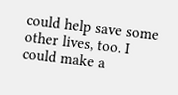could help save some other lives, too. I could make a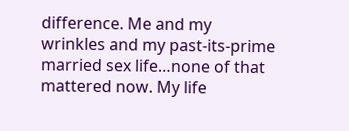difference. Me and my wrinkles and my past-its-prime married sex life…none of that mattered now. My life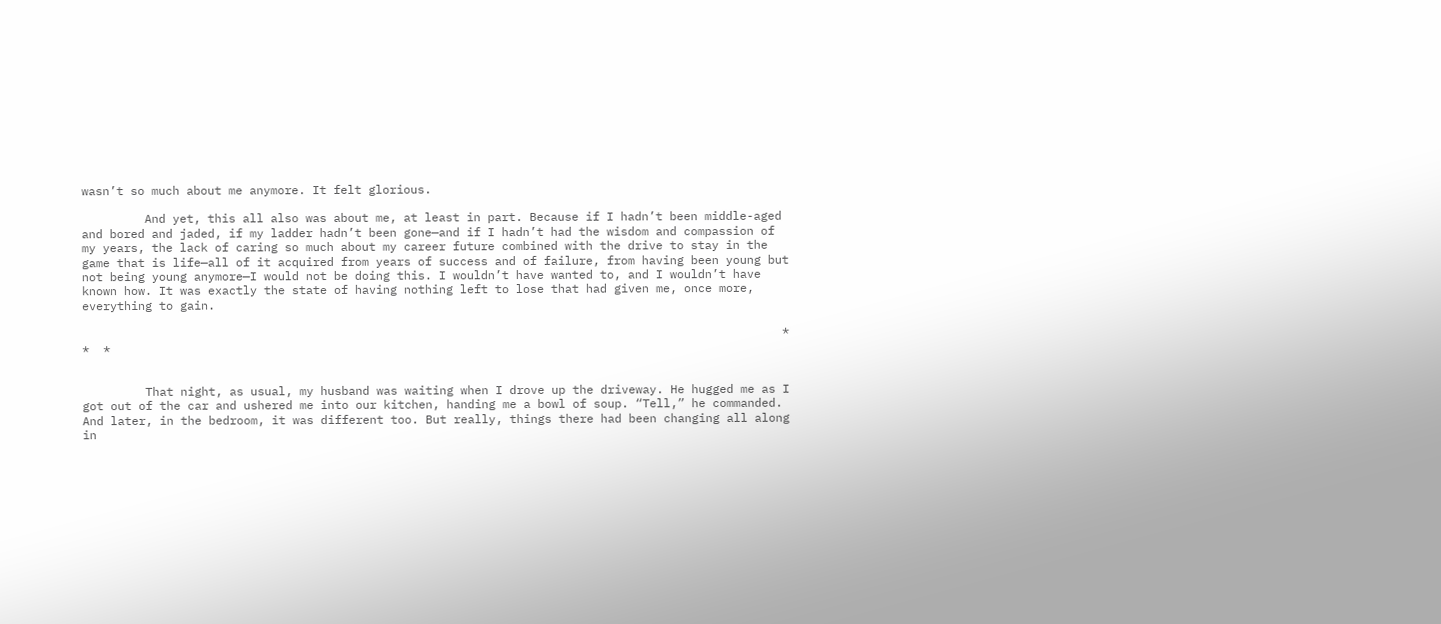wasn’t so much about me anymore. It felt glorious.

         And yet, this all also was about me, at least in part. Because if I hadn’t been middle-aged and bored and jaded, if my ladder hadn’t been gone—and if I hadn’t had the wisdom and compassion of my years, the lack of caring so much about my career future combined with the drive to stay in the game that is life—all of it acquired from years of success and of failure, from having been young but not being young anymore—I would not be doing this. I wouldn’t have wanted to, and I wouldn’t have known how. It was exactly the state of having nothing left to lose that had given me, once more, everything to gain.

                                                                                                    *  *  *


         That night, as usual, my husband was waiting when I drove up the driveway. He hugged me as I got out of the car and ushered me into our kitchen, handing me a bowl of soup. “Tell,” he commanded. And later, in the bedroom, it was different too. But really, things there had been changing all along in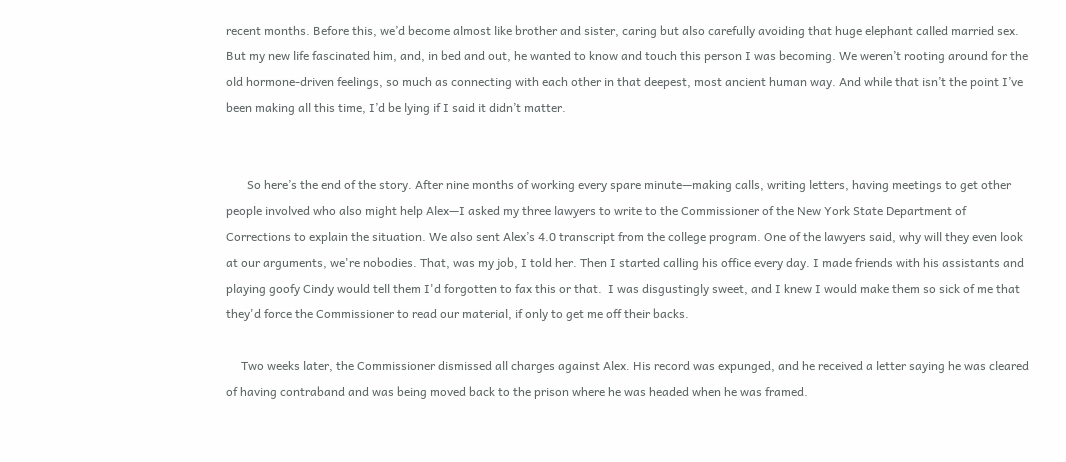recent months. Before this, we’d become almost like brother and sister, caring but also carefully avoiding that huge elephant called married sex. But my new life fascinated him, and, in bed and out, he wanted to know and touch this person I was becoming. We weren’t rooting around for the old hormone-driven feelings, so much as connecting with each other in that deepest, most ancient human way. And while that isn’t the point I’ve been making all this time, I’d be lying if I said it didn’t matter.


       So here’s the end of the story. After nine months of working every spare minute—making calls, writing letters, having meetings to get other people involved who also might help Alex—I asked my three lawyers to write to the Commissioner of the New York State Department of Corrections to explain the situation. We also sent Alex’s 4.0 transcript from the college program. One of the lawyers said, why will they even look at our arguments, we're nobodies. That, was my job, I told her. Then I started calling his office every day. I made friends with his assistants and playing goofy Cindy would tell them I'd forgotten to fax this or that.  I was disgustingly sweet, and I knew I would make them so sick of me that they'd force the Commissioner to read our material, if only to get me off their backs.

     Two weeks later, the Commissioner dismissed all charges against Alex. His record was expunged, and he received a letter saying he was cleared of having contraband and was being moved back to the prison where he was headed when he was framed.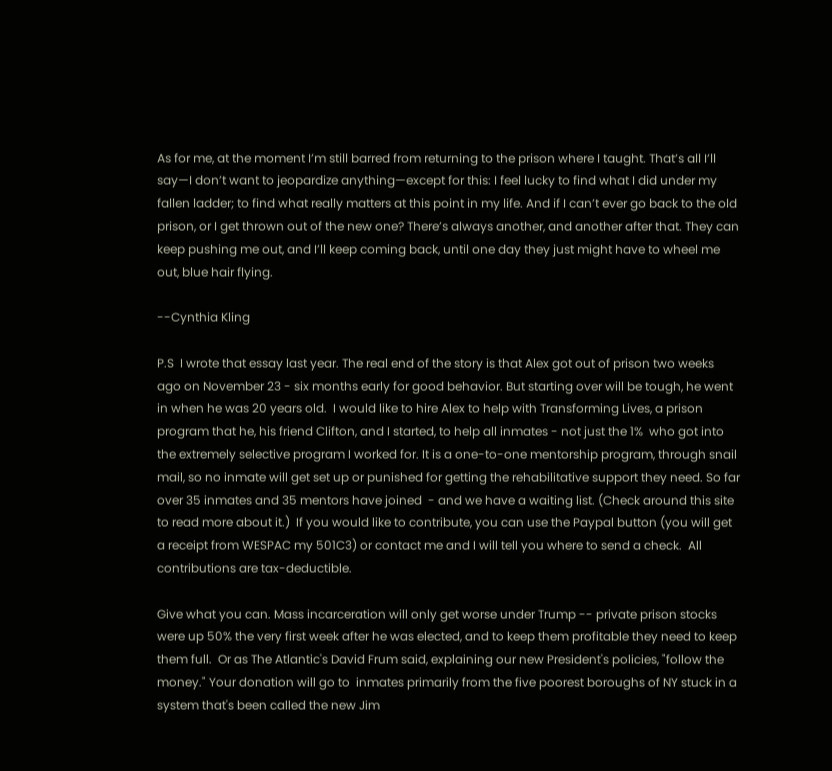As for me, at the moment I’m still barred from returning to the prison where I taught. That’s all I’ll say—I don’t want to jeopardize anything—except for this: I feel lucky to find what I did under my fallen ladder; to find what really matters at this point in my life. And if I can’t ever go back to the old prison, or I get thrown out of the new one? There’s always another, and another after that. They can keep pushing me out, and I’ll keep coming back, until one day they just might have to wheel me out, blue hair flying.

--Cynthia Kling

P.S  I wrote that essay last year. The real end of the story is that Alex got out of prison two weeks ago on November 23 - six months early for good behavior. But starting over will be tough, he went in when he was 20 years old.  I would like to hire Alex to help with Transforming Lives, a prison program that he, his friend Clifton, and I started, to help all inmates - not just the 1%  who got into the extremely selective program I worked for. It is a one-to-one mentorship program, through snail mail, so no inmate will get set up or punished for getting the rehabilitative support they need. So far over 35 inmates and 35 mentors have joined  - and we have a waiting list. (Check around this site to read more about it.)  If you would like to contribute, you can use the Paypal button (you will get a receipt from WESPAC my 501C3) or contact me and I will tell you where to send a check.  All contributions are tax-deductible.

Give what you can. Mass incarceration will only get worse under Trump -- private prison stocks were up 50% the very first week after he was elected, and to keep them profitable they need to keep them full.  Or as The Atlantic's David Frum said, explaining our new President's policies, "follow the money." Your donation will go to  inmates primarily from the five poorest boroughs of NY stuck in a system that's been called the new Jim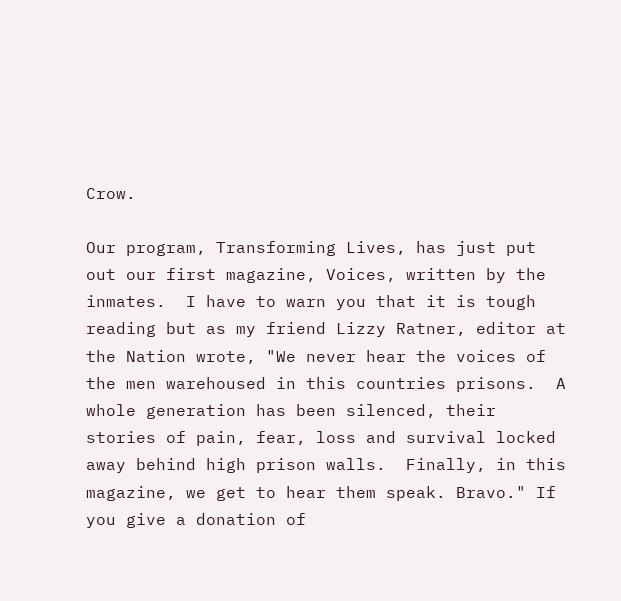Crow.

Our program, Transforming Lives, has just put out our first magazine, Voices, written by the inmates.  I have to warn you that it is tough reading but as my friend Lizzy Ratner, editor at the Nation wrote, "We never hear the voices of the men warehoused in this countries prisons.  A whole generation has been silenced, their stories of pain, fear, loss and survival locked away behind high prison walls.  Finally, in this magazine, we get to hear them speak. Bravo." If you give a donation of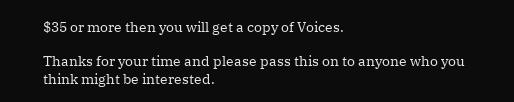$35 or more then you will get a copy of Voices.

Thanks for your time and please pass this on to anyone who you think might be interested.